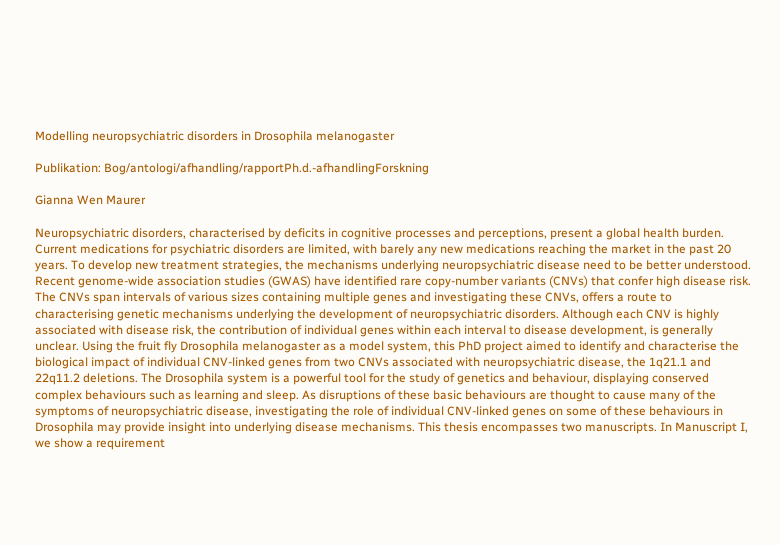Modelling neuropsychiatric disorders in Drosophila melanogaster

Publikation: Bog/antologi/afhandling/rapportPh.d.-afhandlingForskning

Gianna Wen Maurer

Neuropsychiatric disorders, characterised by deficits in cognitive processes and perceptions, present a global health burden. Current medications for psychiatric disorders are limited, with barely any new medications reaching the market in the past 20 years. To develop new treatment strategies, the mechanisms underlying neuropsychiatric disease need to be better understood. Recent genome-wide association studies (GWAS) have identified rare copy-number variants (CNVs) that confer high disease risk. The CNVs span intervals of various sizes containing multiple genes and investigating these CNVs, offers a route to characterising genetic mechanisms underlying the development of neuropsychiatric disorders. Although each CNV is highly associated with disease risk, the contribution of individual genes within each interval to disease development, is generally unclear. Using the fruit fly Drosophila melanogaster as a model system, this PhD project aimed to identify and characterise the biological impact of individual CNV-linked genes from two CNVs associated with neuropsychiatric disease, the 1q21.1 and 22q11.2 deletions. The Drosophila system is a powerful tool for the study of genetics and behaviour, displaying conserved complex behaviours such as learning and sleep. As disruptions of these basic behaviours are thought to cause many of the symptoms of neuropsychiatric disease, investigating the role of individual CNV-linked genes on some of these behaviours in Drosophila may provide insight into underlying disease mechanisms. This thesis encompasses two manuscripts. In Manuscript I, we show a requirement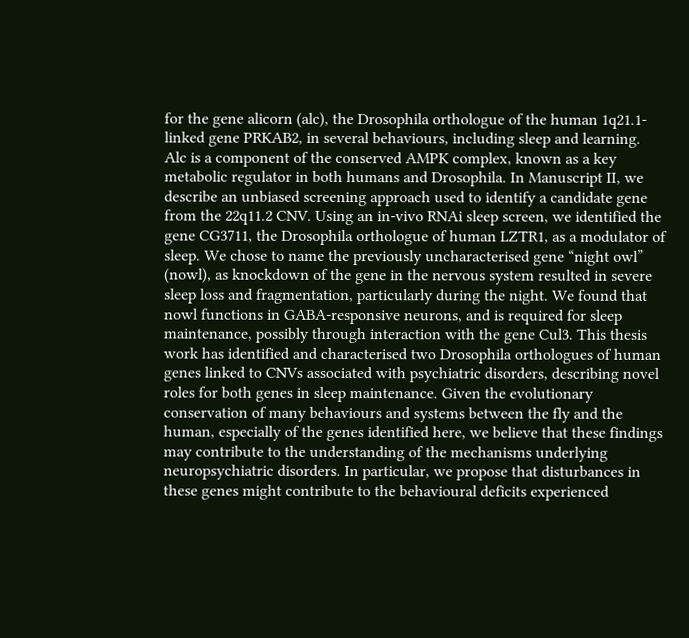for the gene alicorn (alc), the Drosophila orthologue of the human 1q21.1-linked gene PRKAB2, in several behaviours, including sleep and learning. Alc is a component of the conserved AMPK complex, known as a key metabolic regulator in both humans and Drosophila. In Manuscript II, we describe an unbiased screening approach used to identify a candidate gene from the 22q11.2 CNV. Using an in-vivo RNAi sleep screen, we identified the gene CG3711, the Drosophila orthologue of human LZTR1, as a modulator of sleep. We chose to name the previously uncharacterised gene “night owl” (nowl), as knockdown of the gene in the nervous system resulted in severe sleep loss and fragmentation, particularly during the night. We found that nowl functions in GABA-responsive neurons, and is required for sleep maintenance, possibly through interaction with the gene Cul3. This thesis work has identified and characterised two Drosophila orthologues of human genes linked to CNVs associated with psychiatric disorders, describing novel roles for both genes in sleep maintenance. Given the evolutionary conservation of many behaviours and systems between the fly and the human, especially of the genes identified here, we believe that these findings may contribute to the understanding of the mechanisms underlying neuropsychiatric disorders. In particular, we propose that disturbances in these genes might contribute to the behavioural deficits experienced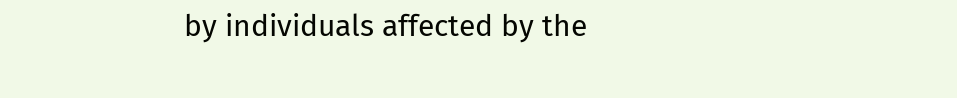by individuals affected by the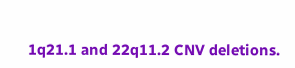1q21.1 and 22q11.2 CNV deletions.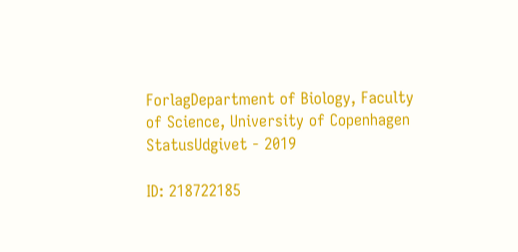ForlagDepartment of Biology, Faculty of Science, University of Copenhagen
StatusUdgivet - 2019

ID: 218722185